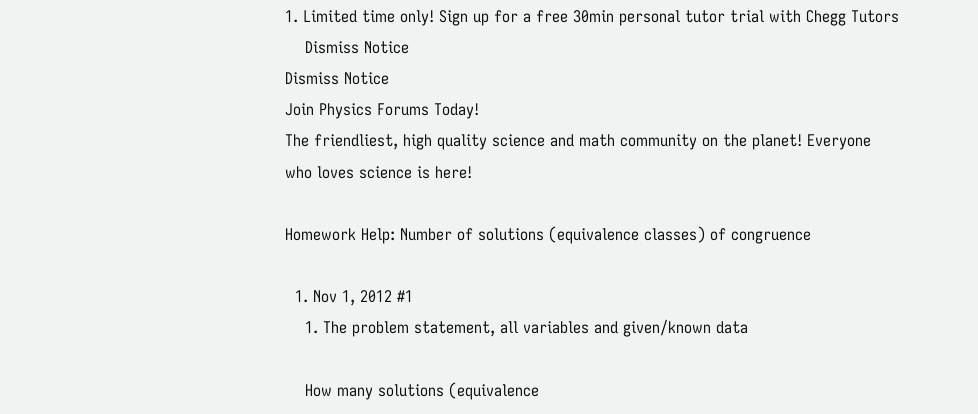1. Limited time only! Sign up for a free 30min personal tutor trial with Chegg Tutors
    Dismiss Notice
Dismiss Notice
Join Physics Forums Today!
The friendliest, high quality science and math community on the planet! Everyone who loves science is here!

Homework Help: Number of solutions (equivalence classes) of congruence

  1. Nov 1, 2012 #1
    1. The problem statement, all variables and given/known data

    How many solutions (equivalence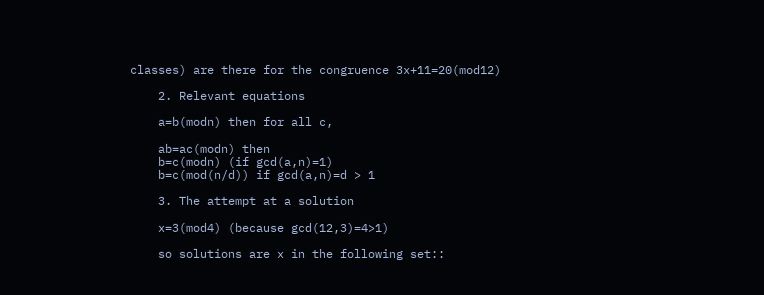classes) are there for the congruence 3x+11=20(mod12)

    2. Relevant equations

    a=b(modn) then for all c,

    ab=ac(modn) then
    b=c(modn) (if gcd(a,n)=1)
    b=c(mod(n/d)) if gcd(a,n)=d > 1

    3. The attempt at a solution

    x=3(mod4) (because gcd(12,3)=4>1)

    so solutions are x in the following set::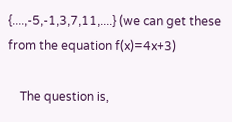{....,-5,-1,3,7,11,....} (we can get these from the equation f(x)=4x+3)

    The question is,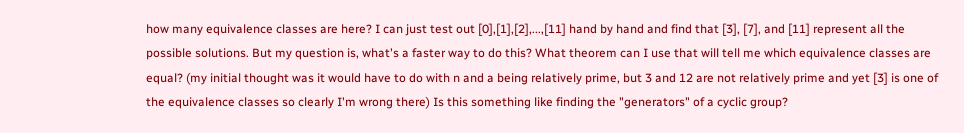how many equivalence classes are here? I can just test out [0],[1],[2],...,[11] hand by hand and find that [3], [7], and [11] represent all the possible solutions. But my question is, what's a faster way to do this? What theorem can I use that will tell me which equivalence classes are equal? (my initial thought was it would have to do with n and a being relatively prime, but 3 and 12 are not relatively prime and yet [3] is one of the equivalence classes so clearly I'm wrong there) Is this something like finding the "generators" of a cyclic group?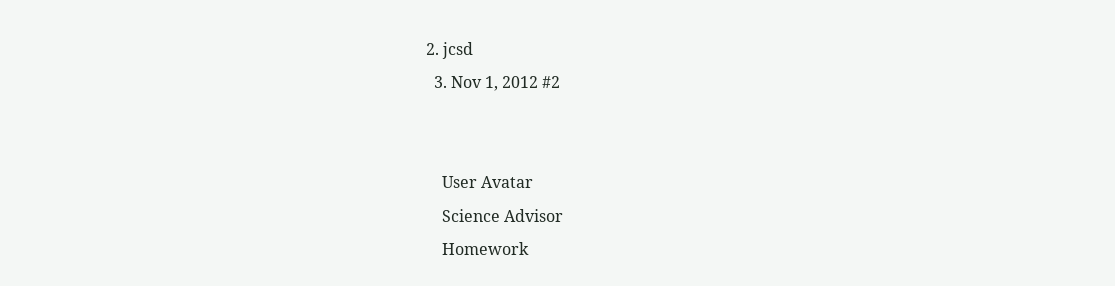2. jcsd
  3. Nov 1, 2012 #2


    User Avatar
    Science Advisor
    Homework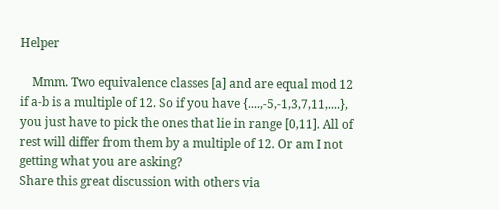Helper

    Mmm. Two equivalence classes [a] and are equal mod 12 if a-b is a multiple of 12. So if you have {....,-5,-1,3,7,11,....}, you just have to pick the ones that lie in range [0,11]. All of rest will differ from them by a multiple of 12. Or am I not getting what you are asking?
Share this great discussion with others via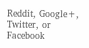Reddit, Google+, Twitter, or Facebook